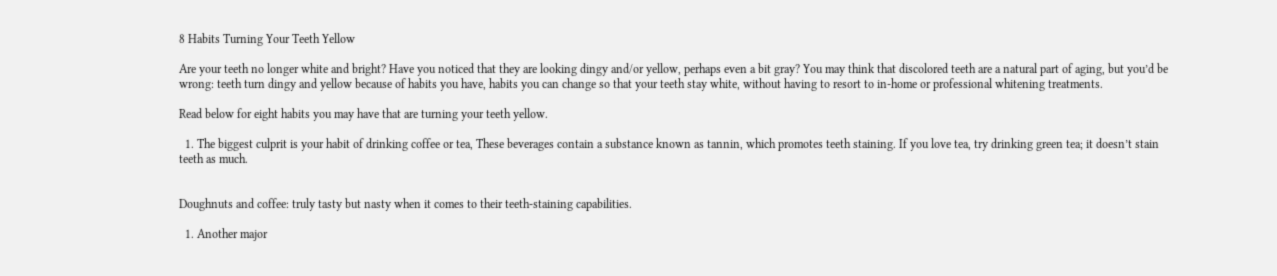8 Habits Turning Your Teeth Yellow

Are your teeth no longer white and bright? Have you noticed that they are looking dingy and/or yellow, perhaps even a bit gray? You may think that discolored teeth are a natural part of aging, but you’d be wrong: teeth turn dingy and yellow because of habits you have, habits you can change so that your teeth stay white, without having to resort to in-home or professional whitening treatments.

Read below for eight habits you may have that are turning your teeth yellow.

  1. The biggest culprit is your habit of drinking coffee or tea, These beverages contain a substance known as tannin, which promotes teeth staining. If you love tea, try drinking green tea; it doesn’t stain teeth as much.


Doughnuts and coffee: truly tasty but nasty when it comes to their teeth-staining capabilities.

  1. Another major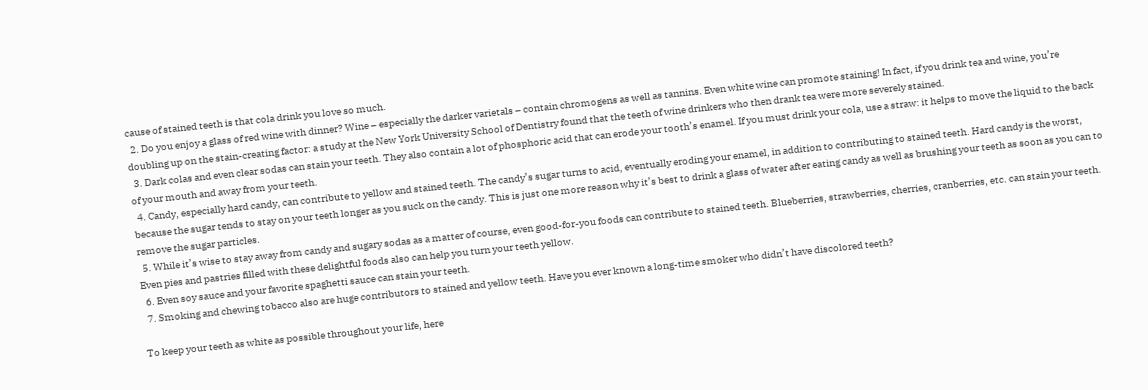cause of stained teeth is that cola drink you love so much.
  2. Do you enjoy a glass of red wine with dinner? Wine – especially the darker varietals – contain chromogens as well as tannins. Even white wine can promote staining! In fact, if you drink tea and wine, you’re doubling up on the stain-creating factor: a study at the New York University School of Dentistry found that the teeth of wine drinkers who then drank tea were more severely stained.
  3. Dark colas and even clear sodas can stain your teeth. They also contain a lot of phosphoric acid that can erode your tooth’s enamel. If you must drink your cola, use a straw: it helps to move the liquid to the back of your mouth and away from your teeth.
  4. Candy, especially hard candy, can contribute to yellow and stained teeth. The candy’s sugar turns to acid, eventually eroding your enamel, in addition to contributing to stained teeth. Hard candy is the worst, because the sugar tends to stay on your teeth longer as you suck on the candy. This is just one more reason why it’s best to drink a glass of water after eating candy as well as brushing your teeth as soon as you can to remove the sugar particles.
  5. While it’s wise to stay away from candy and sugary sodas as a matter of course, even good-for-you foods can contribute to stained teeth. Blueberries, strawberries, cherries, cranberries, etc. can stain your teeth. Even pies and pastries filled with these delightful foods also can help you turn your teeth yellow.
  6. Even soy sauce and your favorite spaghetti sauce can stain your teeth.
  7. Smoking and chewing tobacco also are huge contributors to stained and yellow teeth. Have you ever known a long-time smoker who didn’t have discolored teeth?

To keep your teeth as white as possible throughout your life, here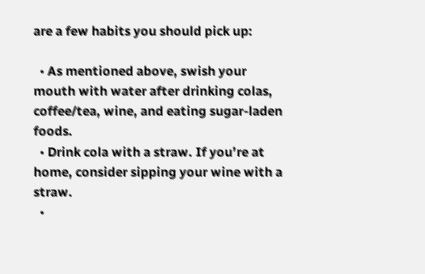are a few habits you should pick up:

  • As mentioned above, swish your mouth with water after drinking colas, coffee/tea, wine, and eating sugar-laden foods.
  • Drink cola with a straw. If you’re at home, consider sipping your wine with a straw.
  •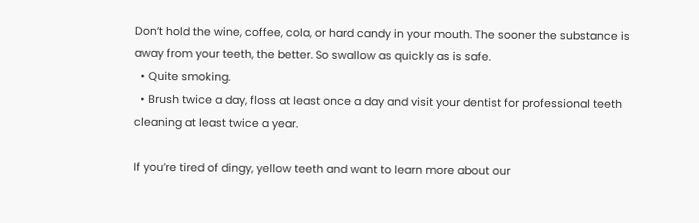Don’t hold the wine, coffee, cola, or hard candy in your mouth. The sooner the substance is away from your teeth, the better. So swallow as quickly as is safe.
  • Quite smoking.
  • Brush twice a day, floss at least once a day and visit your dentist for professional teeth cleaning at least twice a year.

If you’re tired of dingy, yellow teeth and want to learn more about our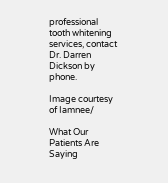professional tooth whitening services, contact Dr. Darren Dickson by phone.

Image courtesy of Iamnee/

What Our Patients Are Saying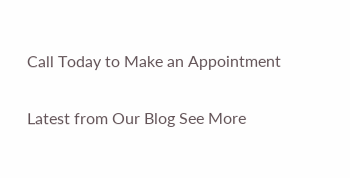Call Today to Make an Appointment

Latest from Our Blog See More